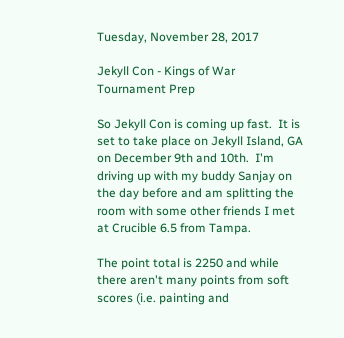Tuesday, November 28, 2017

Jekyll Con - Kings of War Tournament Prep

So Jekyll Con is coming up fast.  It is set to take place on Jekyll Island, GA on December 9th and 10th.  I'm driving up with my buddy Sanjay on the day before and am splitting the room with some other friends I met at Crucible 6.5 from Tampa.

The point total is 2250 and while there aren't many points from soft scores (i.e. painting and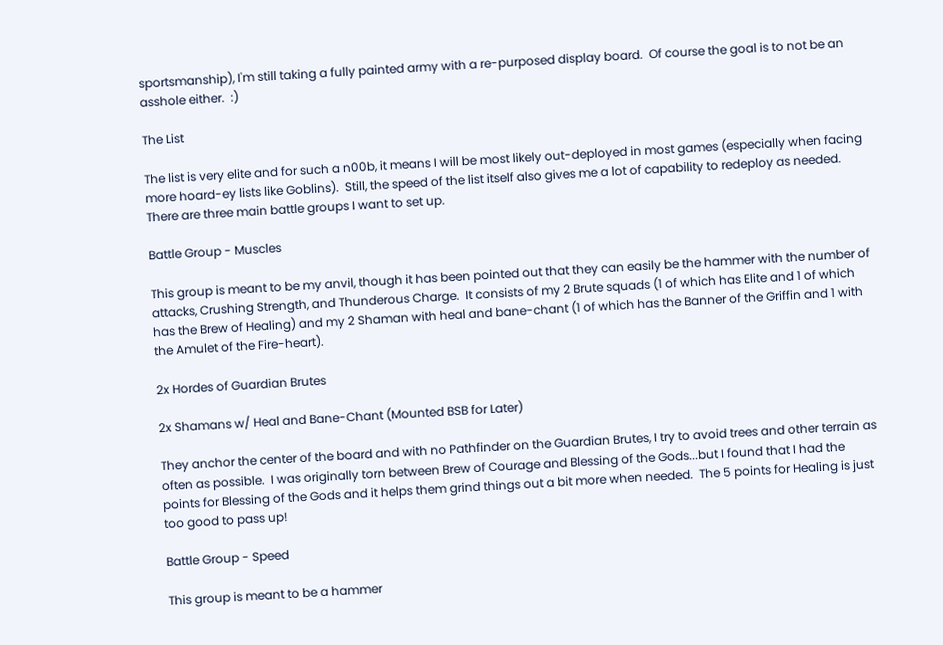sportsmanship), I'm still taking a fully painted army with a re-purposed display board.  Of course the goal is to not be an asshole either.  :)

The List

The list is very elite and for such a n00b, it means I will be most likely out-deployed in most games (especially when facing more hoard-ey lists like Goblins).  Still, the speed of the list itself also gives me a lot of capability to redeploy as needed.  There are three main battle groups I want to set up.

Battle Group - Muscles

This group is meant to be my anvil, though it has been pointed out that they can easily be the hammer with the number of attacks, Crushing Strength, and Thunderous Charge.  It consists of my 2 Brute squads (1 of which has Elite and 1 of which has the Brew of Healing) and my 2 Shaman with heal and bane-chant (1 of which has the Banner of the Griffin and 1 with the Amulet of the Fire-heart).

2x Hordes of Guardian Brutes

2x Shamans w/ Heal and Bane-Chant (Mounted BSB for Later)

They anchor the center of the board and with no Pathfinder on the Guardian Brutes, I try to avoid trees and other terrain as often as possible.  I was originally torn between Brew of Courage and Blessing of the Gods...but I found that I had the points for Blessing of the Gods and it helps them grind things out a bit more when needed.  The 5 points for Healing is just too good to pass up!

Battle Group - Speed

This group is meant to be a hammer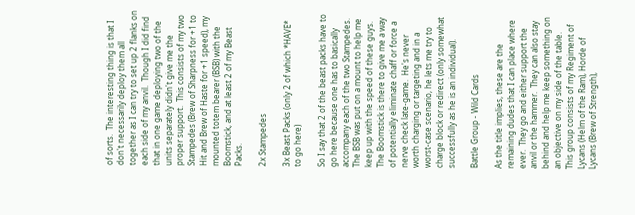of sorts.  The interesting thing is that I don't necessarily deploy them all together as I can try to set up 2 flanks on each side of my anvil.  Though I did find that in one game deploying two of the units separately didn't give me the proper support.  This consists of my two Stampedes (Brew of Sharpness for +1 to Hit and Brew of Haste for +1 speed), my mounted totem bearer (BSB) with the Boomstick, and at least 2 of my Beast Packs.

2x Stampedes

3x Beast Packs (only 2 of which *HAVE* to go here)

So I say that 2 of the beast packs have to go here because one has to basically accompany each of the two Stampedes.  The BSB was put on a mount to help me keep up with the speed of these guys.  The Boomstick is there to give me a way of potentially eliminate chaff or force a nerve check late-game.  He's never worth charging or targeting and in a worst-case scenario, he lets me try to charge block or redirect (only somewhat successfully as he is an individual).

Battle Group - Wild Cards

As the title implies, these are the remaining dudes that I can place where ever.  They go and either support the anvil or the hammer.  They can also stay behind and help me keep something on an objective on my side of the table.  This group consists of my Regiment of Lycans (Helm of the Ram), Horde of Lycans (Brew of Strength),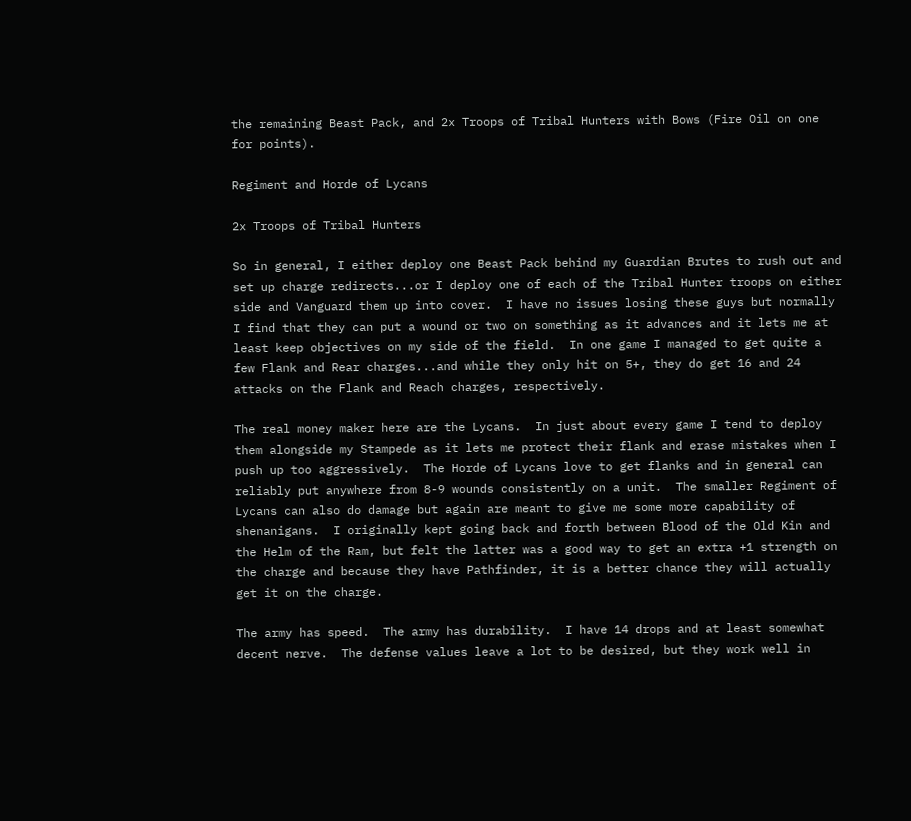the remaining Beast Pack, and 2x Troops of Tribal Hunters with Bows (Fire Oil on one for points).

Regiment and Horde of Lycans

2x Troops of Tribal Hunters

So in general, I either deploy one Beast Pack behind my Guardian Brutes to rush out and set up charge redirects...or I deploy one of each of the Tribal Hunter troops on either side and Vanguard them up into cover.  I have no issues losing these guys but normally I find that they can put a wound or two on something as it advances and it lets me at least keep objectives on my side of the field.  In one game I managed to get quite a few Flank and Rear charges...and while they only hit on 5+, they do get 16 and 24 attacks on the Flank and Reach charges, respectively.

The real money maker here are the Lycans.  In just about every game I tend to deploy them alongside my Stampede as it lets me protect their flank and erase mistakes when I push up too aggressively.  The Horde of Lycans love to get flanks and in general can reliably put anywhere from 8-9 wounds consistently on a unit.  The smaller Regiment of Lycans can also do damage but again are meant to give me some more capability of shenanigans.  I originally kept going back and forth between Blood of the Old Kin and the Helm of the Ram, but felt the latter was a good way to get an extra +1 strength on the charge and because they have Pathfinder, it is a better chance they will actually get it on the charge.

The army has speed.  The army has durability.  I have 14 drops and at least somewhat decent nerve.  The defense values leave a lot to be desired, but they work well in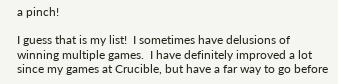a pinch!

I guess that is my list!  I sometimes have delusions of winning multiple games.  I have definitely improved a lot since my games at Crucible, but have a far way to go before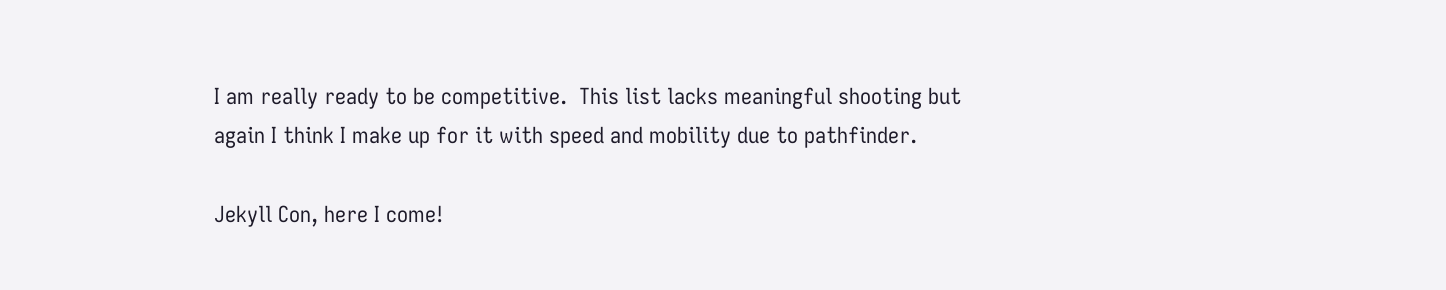I am really ready to be competitive.  This list lacks meaningful shooting but again I think I make up for it with speed and mobility due to pathfinder.

Jekyll Con, here I come!